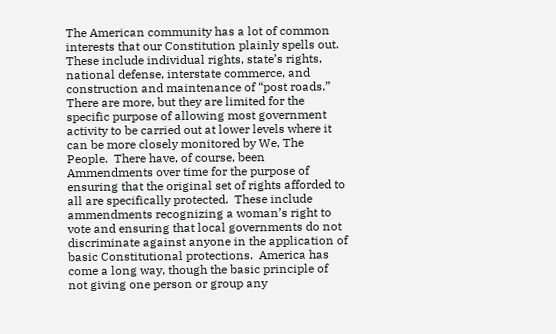The American community has a lot of common interests that our Constitution plainly spells out.  These include individual rights, state’s rights, national defense, interstate commerce, and construction and maintenance of “post roads.”  There are more, but they are limited for the specific purpose of allowing most government activity to be carried out at lower levels where it can be more closely monitored by We, The People.  There have, of course, been Ammendments over time for the purpose of ensuring that the original set of rights afforded to all are specifically protected.  These include ammendments recognizing a woman’s right to vote and ensuring that local governments do not discriminate against anyone in the application of basic Constitutional protections.  America has come a long way, though the basic principle of not giving one person or group any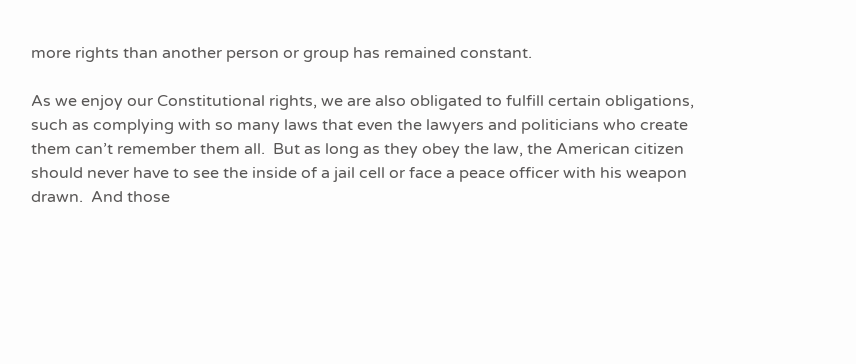more rights than another person or group has remained constant.

As we enjoy our Constitutional rights, we are also obligated to fulfill certain obligations, such as complying with so many laws that even the lawyers and politicians who create them can’t remember them all.  But as long as they obey the law, the American citizen should never have to see the inside of a jail cell or face a peace officer with his weapon drawn.  And those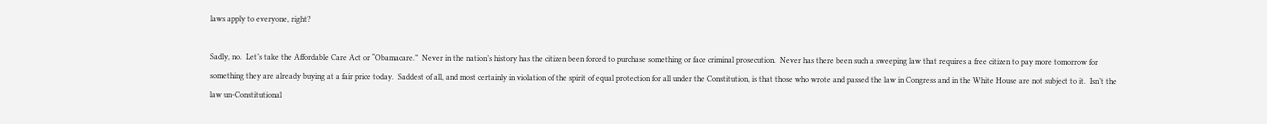laws apply to everyone, right?

Sadly, no.  Let’s take the Affordable Care Act or “Obamacare.”  Never in the nation’s history has the citizen been forced to purchase something or face criminal prosecution.  Never has there been such a sweeping law that requires a free citizen to pay more tomorrow for something they are already buying at a fair price today.  Saddest of all, and most certainly in violation of the spirit of equal protection for all under the Constitution, is that those who wrote and passed the law in Congress and in the White House are not subject to it.  Isn’t the law un-Constitutional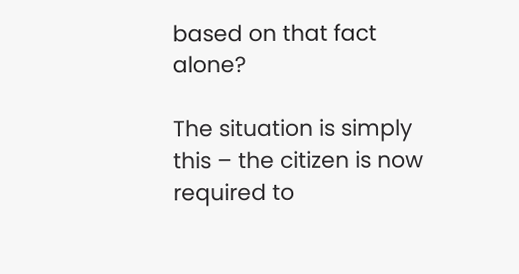based on that fact alone?

The situation is simply this – the citizen is now required to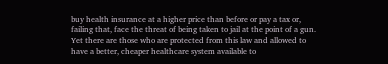buy health insurance at a higher price than before or pay a tax or, failing that, face the threat of being taken to jail at the point of a gun.  Yet there are those who are protected from this law and allowed to have a better, cheaper healthcare system available to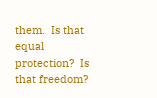them.  Is that equal protection?  Is that freedom?